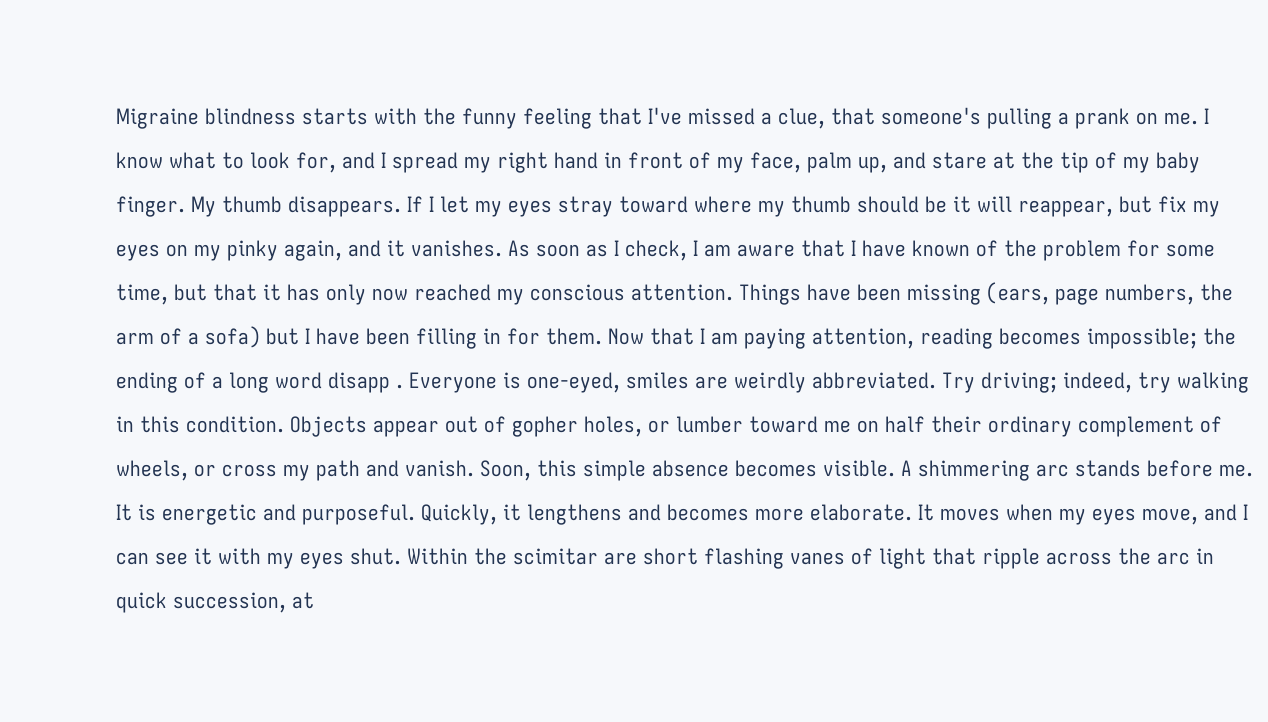Migraine blindness starts with the funny feeling that I've missed a clue, that someone's pulling a prank on me. I know what to look for, and I spread my right hand in front of my face, palm up, and stare at the tip of my baby finger. My thumb disappears. If I let my eyes stray toward where my thumb should be it will reappear, but fix my eyes on my pinky again, and it vanishes. As soon as I check, I am aware that I have known of the problem for some time, but that it has only now reached my conscious attention. Things have been missing (ears, page numbers, the arm of a sofa) but I have been filling in for them. Now that I am paying attention, reading becomes impossible; the ending of a long word disapp . Everyone is one-eyed, smiles are weirdly abbreviated. Try driving; indeed, try walking in this condition. Objects appear out of gopher holes, or lumber toward me on half their ordinary complement of wheels, or cross my path and vanish. Soon, this simple absence becomes visible. A shimmering arc stands before me. It is energetic and purposeful. Quickly, it lengthens and becomes more elaborate. It moves when my eyes move, and I can see it with my eyes shut. Within the scimitar are short flashing vanes of light that ripple across the arc in quick succession, at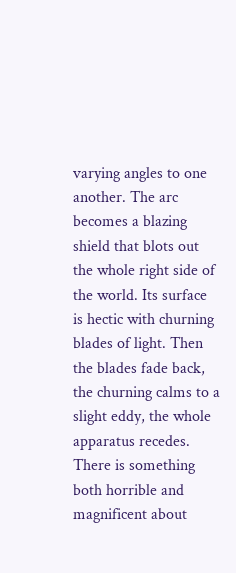varying angles to one another. The arc becomes a blazing shield that blots out the whole right side of the world. Its surface is hectic with churning blades of light. Then the blades fade back, the churning calms to a slight eddy, the whole apparatus recedes. There is something both horrible and magnificent about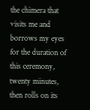the chimera that visits me and borrows my eyes for the duration of this ceremony, twenty minutes, then rolls on its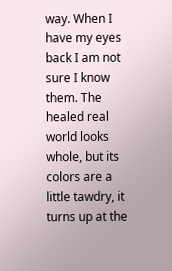way. When I have my eyes back I am not sure I know them. The healed real world looks whole, but its colors are a little tawdry, it turns up at the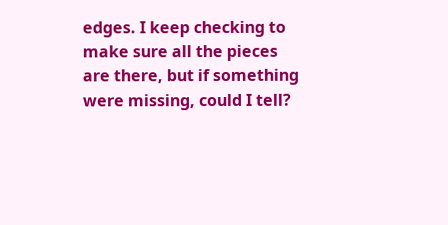edges. I keep checking to make sure all the pieces are there, but if something were missing, could I tell?